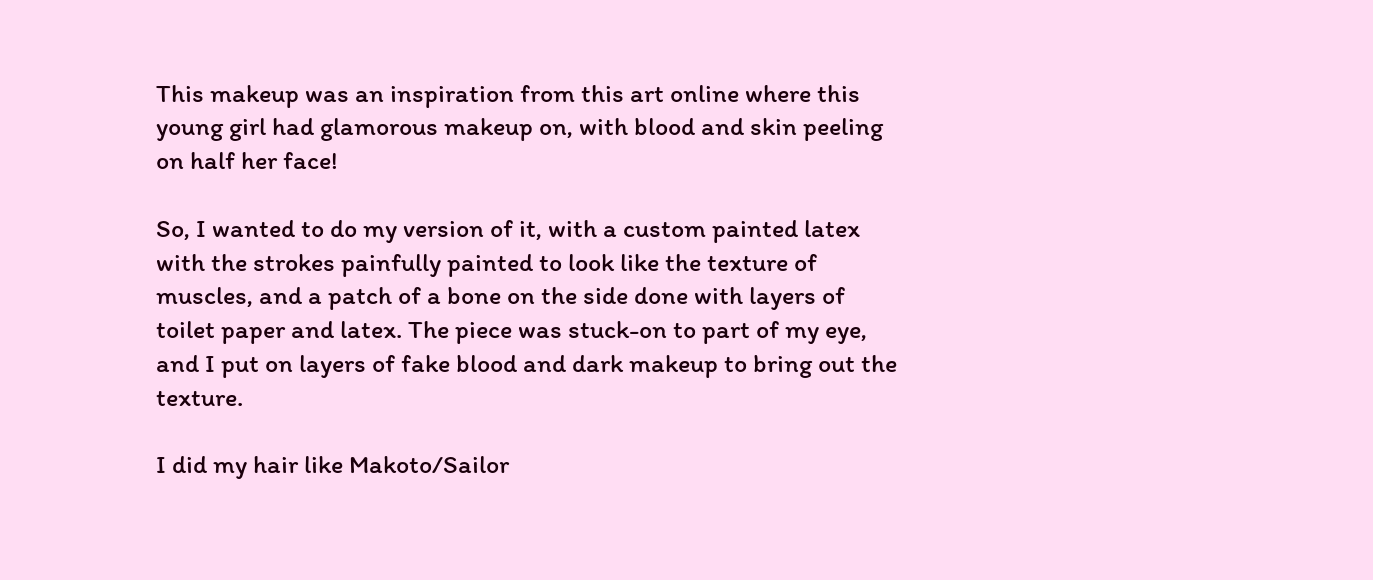This makeup was an inspiration from this art online where this young girl had glamorous makeup on, with blood and skin peeling on half her face!

So, I wanted to do my version of it, with a custom painted latex with the strokes painfully painted to look like the texture of muscles, and a patch of a bone on the side done with layers of toilet paper and latex. The piece was stuck-on to part of my eye, and I put on layers of fake blood and dark makeup to bring out the texture.

I did my hair like Makoto/Sailor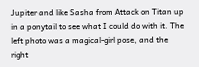Jupiter and like Sasha from Attack on Titan up in a ponytail to see what I could do with it. The left photo was a magical-girl pose, and the right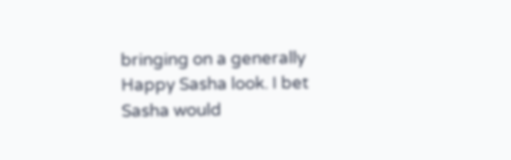bringing on a generally Happy Sasha look. I bet Sasha would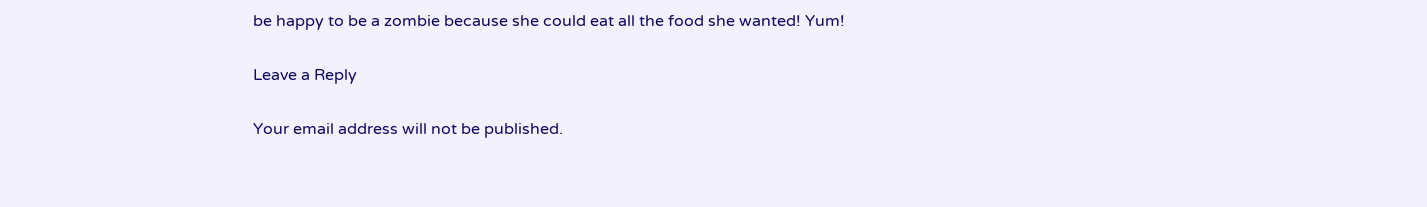be happy to be a zombie because she could eat all the food she wanted! Yum!

Leave a Reply

Your email address will not be published.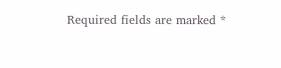Required fields are marked *